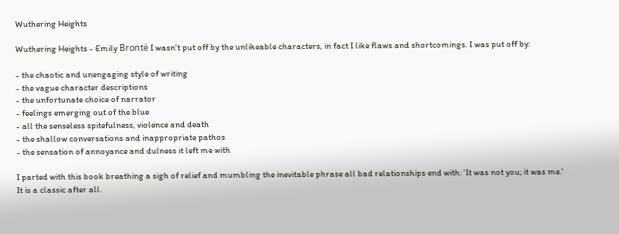Wuthering Heights

Wuthering Heights - Emily Brontë I wasn't put off by the unlikeable characters, in fact I like flaws and shortcomings. I was put off by:

- the chaotic and unengaging style of writing
- the vague character descriptions
- the unfortunate choice of narrator
- feelings emerging out of the blue
- all the senseless spitefulness, violence and death
- the shallow conversations and inappropriate pathos
- the sensation of annoyance and dulness it left me with

I parted with this book breathing a sigh of relief and mumbling the inevitable phrase all bad relationships end with: 'It was not you; it was me.' It is a classic after all.